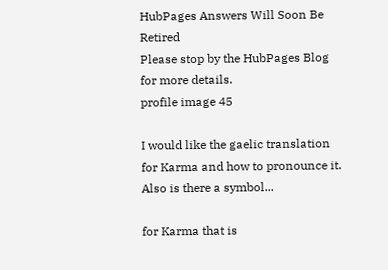HubPages Answers Will Soon Be Retired
Please stop by the HubPages Blog for more details.
profile image 45

I would like the gaelic translation for Karma and how to pronounce it. Also is there a symbol...

for Karma that is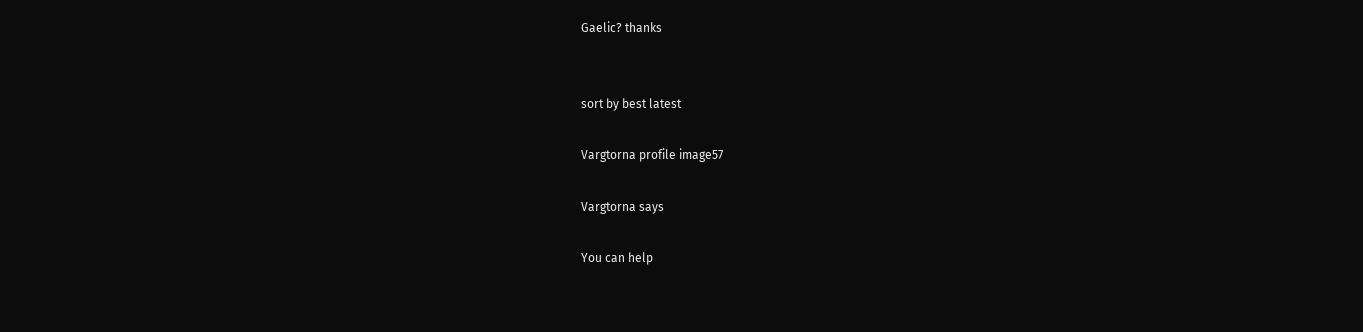Gaelic? thanks


sort by best latest

Vargtorna profile image57

Vargtorna says

You can help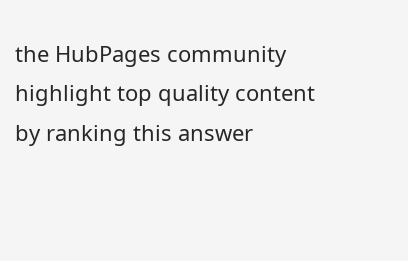the HubPages community highlight top quality content by ranking this answer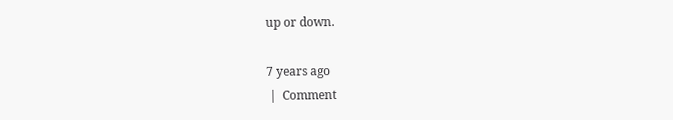up or down.

7 years ago
 |  Comment